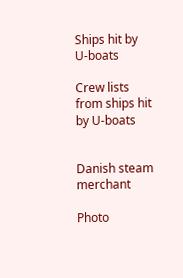Ships hit by U-boats

Crew lists from ships hit by U-boats


Danish steam merchant

Photo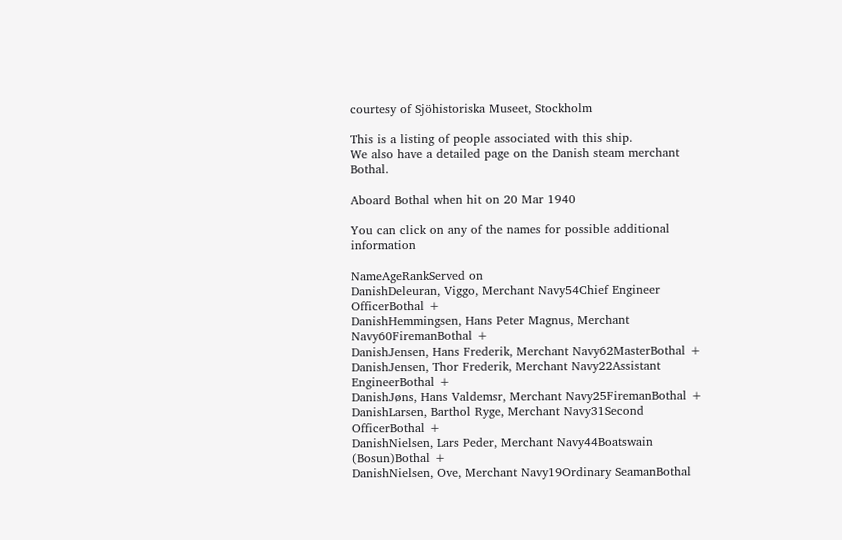courtesy of Sjöhistoriska Museet, Stockholm

This is a listing of people associated with this ship.
We also have a detailed page on the Danish steam merchant Bothal.

Aboard Bothal when hit on 20 Mar 1940

You can click on any of the names for possible additional information

NameAgeRankServed on
DanishDeleuran, Viggo, Merchant Navy54Chief Engineer OfficerBothal +
DanishHemmingsen, Hans Peter Magnus, Merchant Navy60FiremanBothal +
DanishJensen, Hans Frederik, Merchant Navy62MasterBothal +
DanishJensen, Thor Frederik, Merchant Navy22Assistant EngineerBothal +
DanishJøns, Hans Valdemsr, Merchant Navy25FiremanBothal +
DanishLarsen, Barthol Ryge, Merchant Navy31Second OfficerBothal +
DanishNielsen, Lars Peder, Merchant Navy44Boatswain (Bosun)Bothal +
DanishNielsen, Ove, Merchant Navy19Ordinary SeamanBothal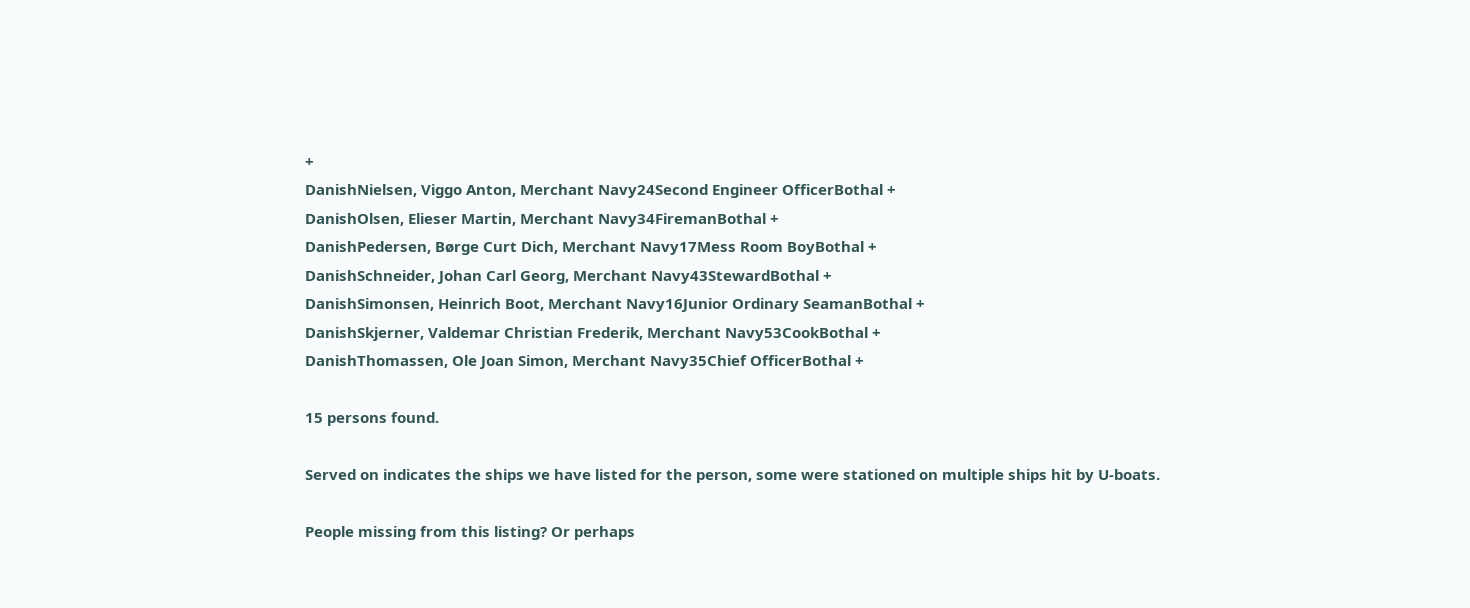+
DanishNielsen, Viggo Anton, Merchant Navy24Second Engineer OfficerBothal +
DanishOlsen, Elieser Martin, Merchant Navy34FiremanBothal +
DanishPedersen, Børge Curt Dich, Merchant Navy17Mess Room BoyBothal +
DanishSchneider, Johan Carl Georg, Merchant Navy43StewardBothal +
DanishSimonsen, Heinrich Boot, Merchant Navy16Junior Ordinary SeamanBothal +
DanishSkjerner, Valdemar Christian Frederik, Merchant Navy53CookBothal +
DanishThomassen, Ole Joan Simon, Merchant Navy35Chief OfficerBothal +

15 persons found.

Served on indicates the ships we have listed for the person, some were stationed on multiple ships hit by U-boats.

People missing from this listing? Or perhaps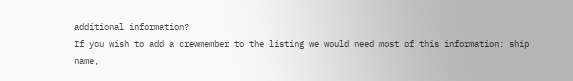additional information?
If you wish to add a crewmember to the listing we would need most of this information: ship name,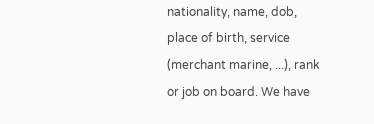nationality, name, dob, place of birth, service (merchant marine, ...), rank or job on board. We have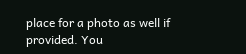place for a photo as well if provided. You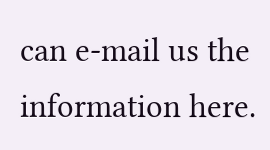can e-mail us the information here.